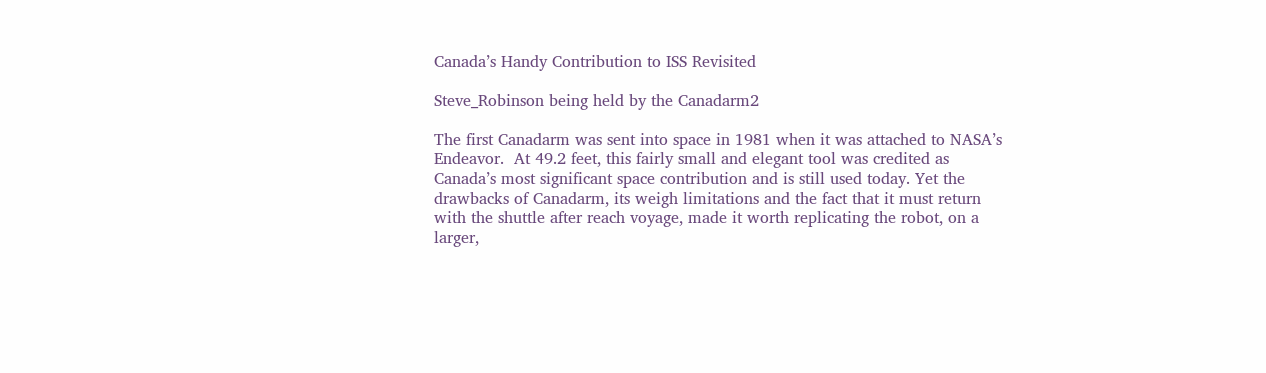Canada’s Handy Contribution to ISS Revisited

Steve_Robinson being held by the Canadarm2

The first Canadarm was sent into space in 1981 when it was attached to NASA’s Endeavor.  At 49.2 feet, this fairly small and elegant tool was credited as Canada’s most significant space contribution and is still used today. Yet the drawbacks of Canadarm, its weigh limitations and the fact that it must return with the shuttle after reach voyage, made it worth replicating the robot, on a larger,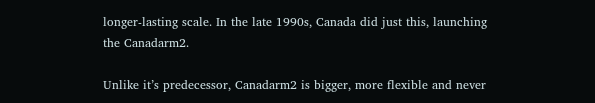longer-lasting scale. In the late 1990s, Canada did just this, launching the Canadarm2.

Unlike it’s predecessor, Canadarm2 is bigger, more flexible and never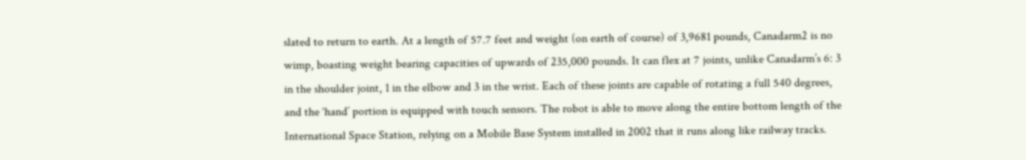slated to return to earth. At a length of 57.7 feet and weight (on earth of course) of 3,9681 pounds, Canadarm2 is no wimp, boasting weight bearing capacities of upwards of 235,000 pounds. It can flex at 7 joints, unlike Canadarm’s 6: 3 in the shoulder joint, 1 in the elbow and 3 in the wrist. Each of these joints are capable of rotating a full 540 degrees,  and the ‘hand’ portion is equipped with touch sensors. The robot is able to move along the entire bottom length of the International Space Station, relying on a Mobile Base System installed in 2002 that it runs along like railway tracks.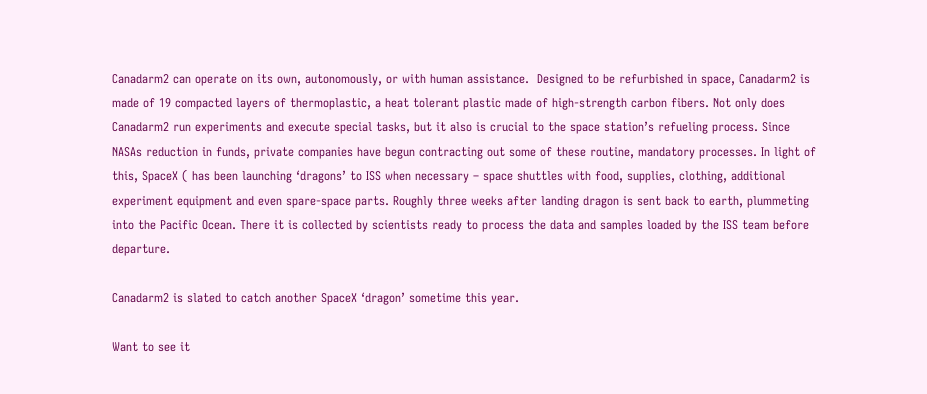Canadarm2 can operate on its own, autonomously, or with human assistance.  Designed to be refurbished in space, Canadarm2 is made of 19 compacted layers of thermoplastic, a heat tolerant plastic made of high-strength carbon fibers. Not only does Canadarm2 run experiments and execute special tasks, but it also is crucial to the space station’s refueling process. Since NASAs reduction in funds, private companies have begun contracting out some of these routine, mandatory processes. In light of this, SpaceX ( has been launching ‘dragons’ to ISS when necessary – space shuttles with food, supplies, clothing, additional experiment equipment and even spare-space parts. Roughly three weeks after landing dragon is sent back to earth, plummeting into the Pacific Ocean. There it is collected by scientists ready to process the data and samples loaded by the ISS team before departure.

Canadarm2 is slated to catch another SpaceX ‘dragon’ sometime this year.

Want to see it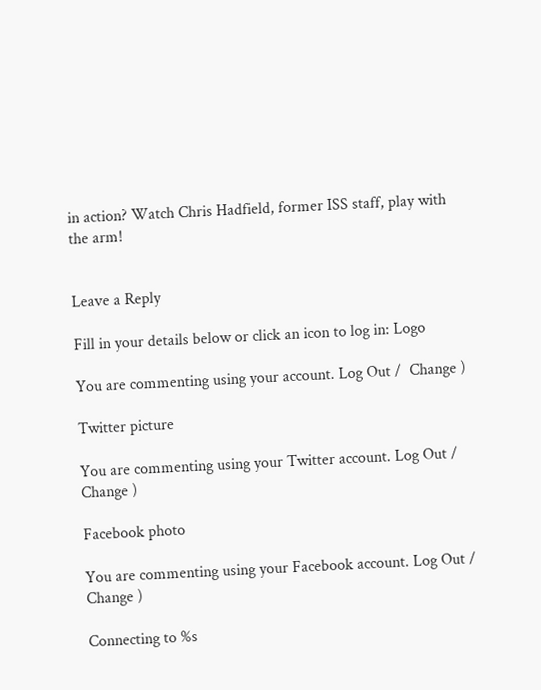in action? Watch Chris Hadfield, former ISS staff, play with the arm!


Leave a Reply

Fill in your details below or click an icon to log in: Logo

You are commenting using your account. Log Out /  Change )

Twitter picture

You are commenting using your Twitter account. Log Out /  Change )

Facebook photo

You are commenting using your Facebook account. Log Out /  Change )

Connecting to %s